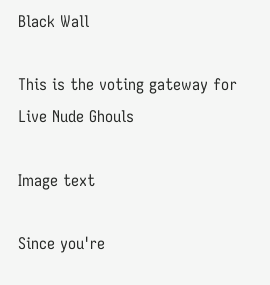Black Wall

This is the voting gateway for Live Nude Ghouls

Image text

Since you're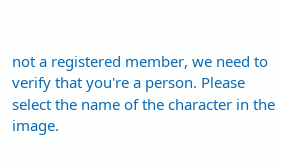not a registered member, we need to verify that you're a person. Please select the name of the character in the image.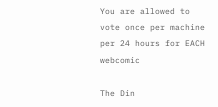You are allowed to vote once per machine per 24 hours for EACH webcomic

The Din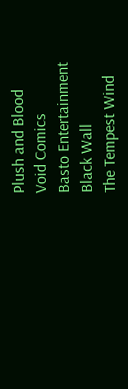Plush and Blood
Void Comics
Basto Entertainment
Black Wall
The Tempest Wind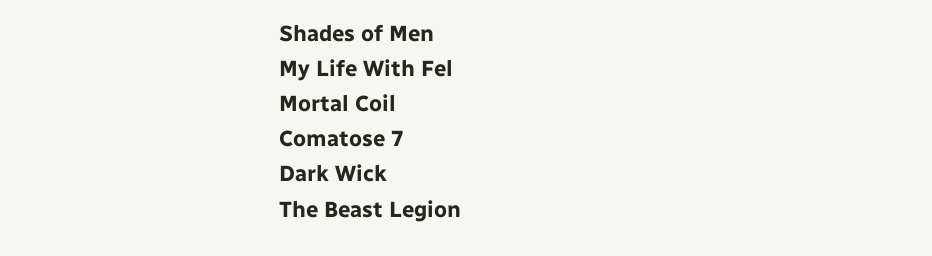Shades of Men
My Life With Fel
Mortal Coil
Comatose 7
Dark Wick
The Beast Legion